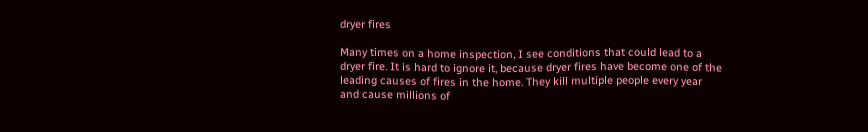dryer fires

Many times on a home inspection, I see conditions that could lead to a dryer fire. It is hard to ignore it, because dryer fires have become one of the leading causes of fires in the home. They kill multiple people every year and cause millions of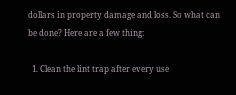dollars in property damage and loss. So what can be done? Here are a few thing:

  1. Clean the lint trap after every use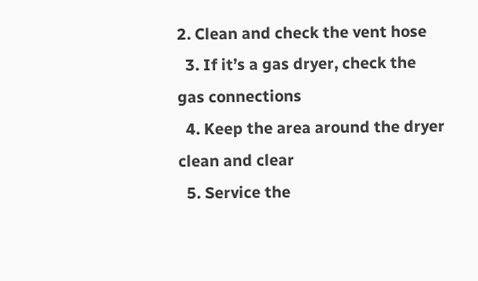2. Clean and check the vent hose
  3. If it’s a gas dryer, check the gas connections
  4. Keep the area around the dryer clean and clear
  5. Service the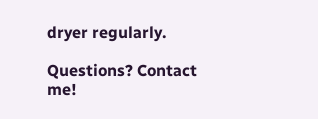dryer regularly.

Questions? Contact me!